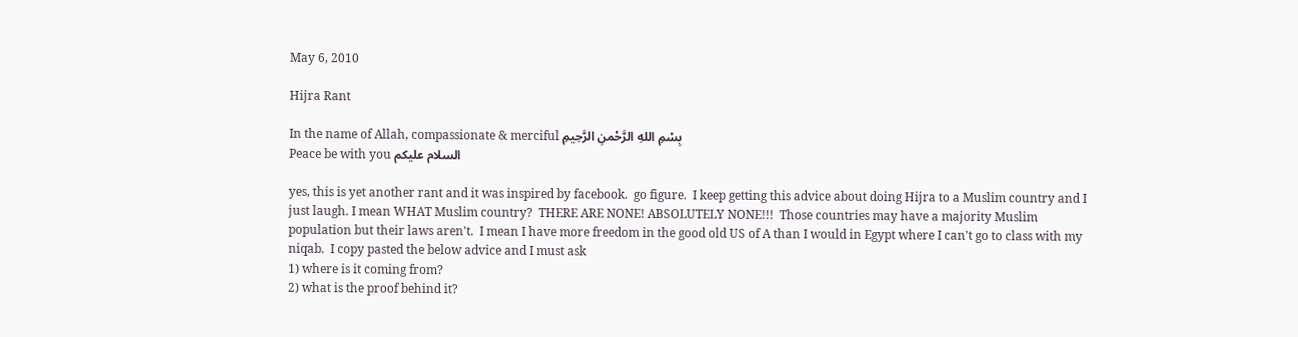May 6, 2010

Hijra Rant

In the name of Allah, compassionate & merciful بِسْمِ اللهِ الرَّحْمنِ الرَّحِيمِ
Peace be with you السلام عليكم

yes, this is yet another rant and it was inspired by facebook.  go figure.  I keep getting this advice about doing Hijra to a Muslim country and I just laugh. I mean WHAT Muslim country?  THERE ARE NONE! ABSOLUTELY NONE!!!  Those countries may have a majority Muslim population but their laws aren't.  I mean I have more freedom in the good old US of A than I would in Egypt where I can't go to class with my niqab.  I copy pasted the below advice and I must ask
1) where is it coming from?
2) what is the proof behind it?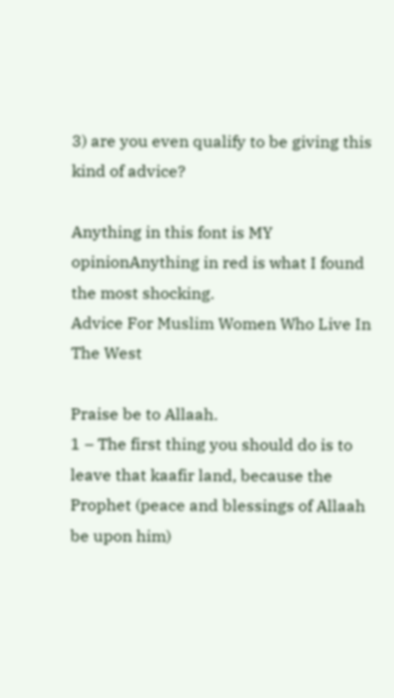3) are you even qualify to be giving this kind of advice?

Anything in this font is MY opinionAnything in red is what I found the most shocking.
Advice For Muslim Women Who Live In The West

Praise be to Allaah.
1 – The first thing you should do is to leave that kaafir land, because the Prophet (peace and blessings of Allaah be upon him)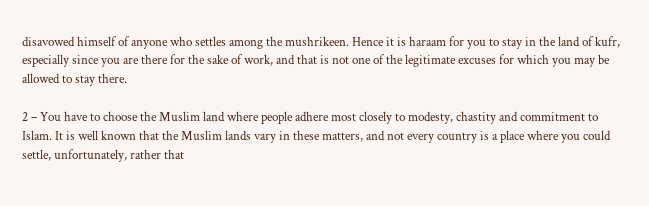disavowed himself of anyone who settles among the mushrikeen. Hence it is haraam for you to stay in the land of kufr, especially since you are there for the sake of work, and that is not one of the legitimate excuses for which you may be allowed to stay there.

2 – You have to choose the Muslim land where people adhere most closely to modesty, chastity and commitment to Islam. It is well known that the Muslim lands vary in these matters, and not every country is a place where you could settle, unfortunately, rather that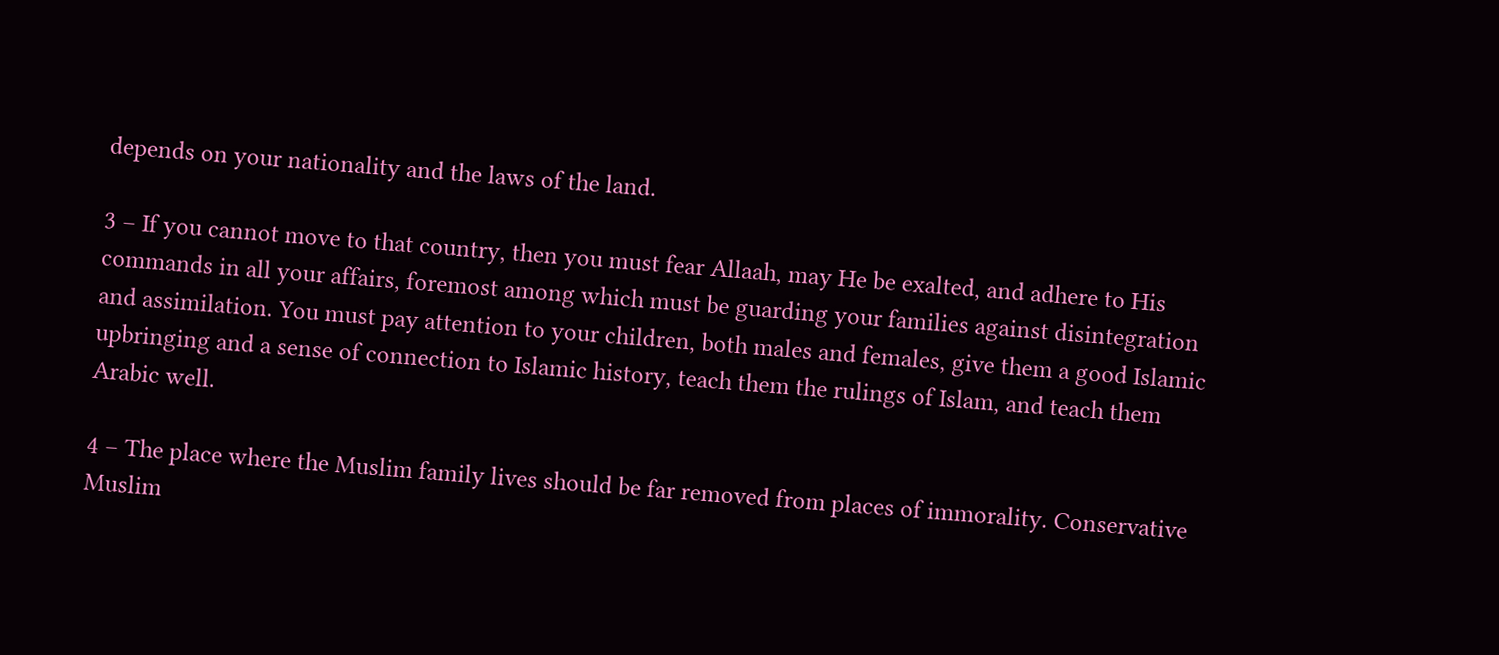depends on your nationality and the laws of the land.

3 – If you cannot move to that country, then you must fear Allaah, may He be exalted, and adhere to His commands in all your affairs, foremost among which must be guarding your families against disintegration and assimilation. You must pay attention to your children, both males and females, give them a good Islamic upbringing and a sense of connection to Islamic history, teach them the rulings of Islam, and teach them Arabic well.

4 – The place where the Muslim family lives should be far removed from places of immorality. Conservative Muslim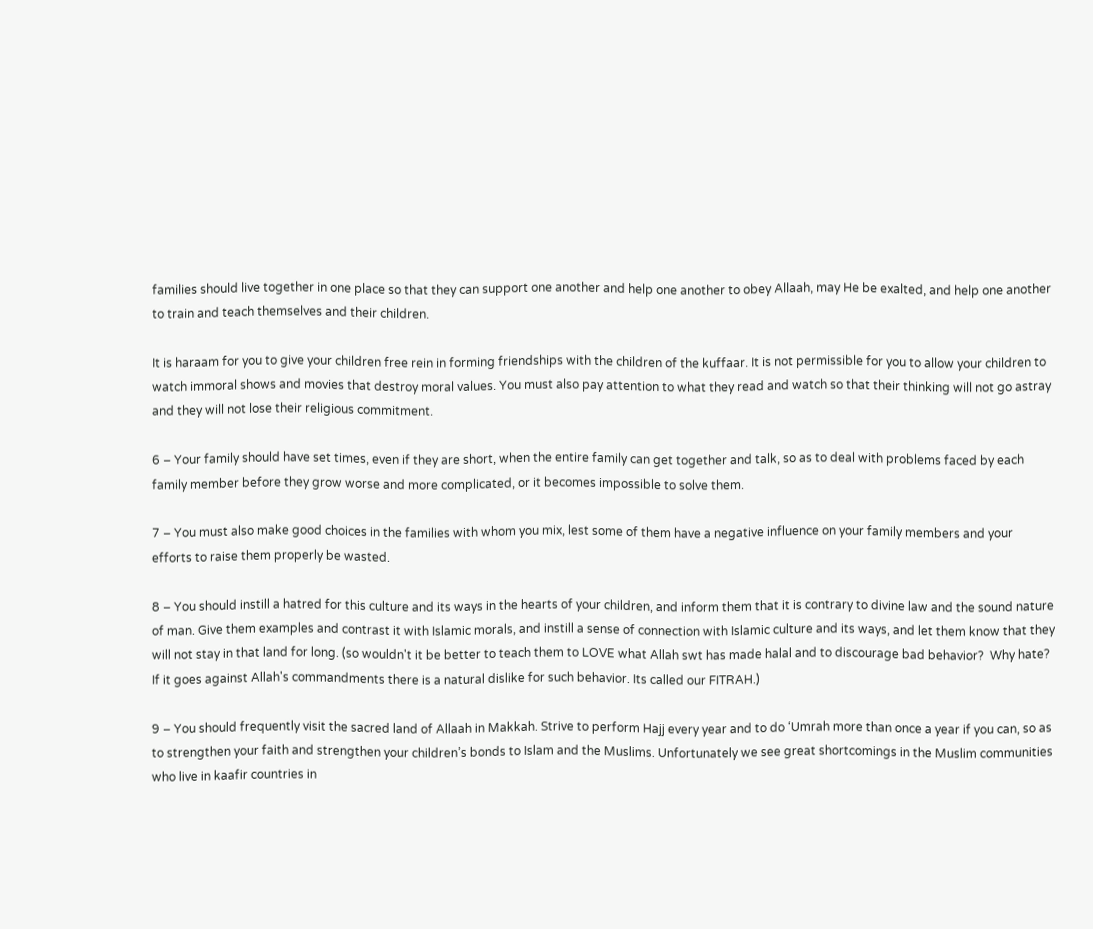families should live together in one place so that they can support one another and help one another to obey Allaah, may He be exalted, and help one another to train and teach themselves and their children.

It is haraam for you to give your children free rein in forming friendships with the children of the kuffaar. It is not permissible for you to allow your children to watch immoral shows and movies that destroy moral values. You must also pay attention to what they read and watch so that their thinking will not go astray and they will not lose their religious commitment.

6 – Your family should have set times, even if they are short, when the entire family can get together and talk, so as to deal with problems faced by each family member before they grow worse and more complicated, or it becomes impossible to solve them.

7 – You must also make good choices in the families with whom you mix, lest some of them have a negative influence on your family members and your efforts to raise them properly be wasted.

8 – You should instill a hatred for this culture and its ways in the hearts of your children, and inform them that it is contrary to divine law and the sound nature of man. Give them examples and contrast it with Islamic morals, and instill a sense of connection with Islamic culture and its ways, and let them know that they will not stay in that land for long. (so wouldn't it be better to teach them to LOVE what Allah swt has made halal and to discourage bad behavior?  Why hate?  If it goes against Allah's commandments there is a natural dislike for such behavior. Its called our FITRAH.)

9 – You should frequently visit the sacred land of Allaah in Makkah. Strive to perform Hajj every year and to do ‘Umrah more than once a year if you can, so as to strengthen your faith and strengthen your children’s bonds to Islam and the Muslims. Unfortunately we see great shortcomings in the Muslim communities who live in kaafir countries in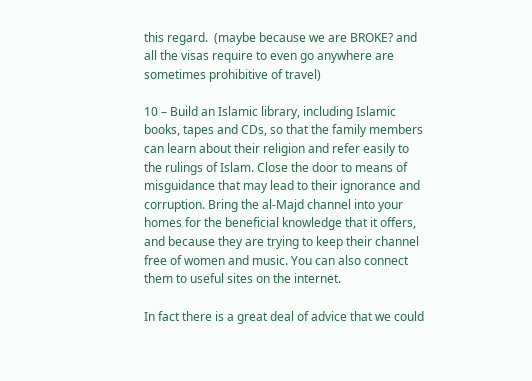this regard.  (maybe because we are BROKE? and all the visas require to even go anywhere are sometimes prohibitive of travel)

10 – Build an Islamic library, including Islamic books, tapes and CDs, so that the family members can learn about their religion and refer easily to the rulings of Islam. Close the door to means of misguidance that may lead to their ignorance and corruption. Bring the al-Majd channel into your homes for the beneficial knowledge that it offers, and because they are trying to keep their channel free of women and music. You can also connect them to useful sites on the internet.

In fact there is a great deal of advice that we could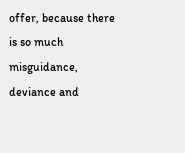offer, because there is so much misguidance, deviance and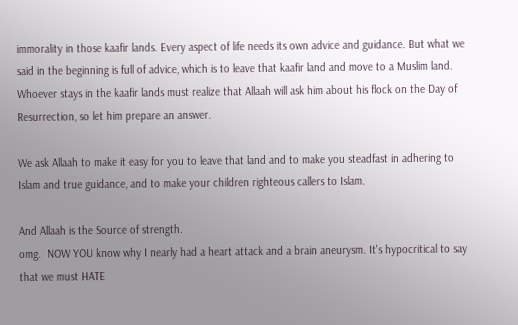immorality in those kaafir lands. Every aspect of life needs its own advice and guidance. But what we said in the beginning is full of advice, which is to leave that kaafir land and move to a Muslim land. Whoever stays in the kaafir lands must realize that Allaah will ask him about his flock on the Day of Resurrection, so let him prepare an answer.

We ask Allaah to make it easy for you to leave that land and to make you steadfast in adhering to Islam and true guidance, and to make your children righteous callers to Islam.

And Allaah is the Source of strength.
omg.  NOW YOU know why I nearly had a heart attack and a brain aneurysm. It's hypocritical to say that we must HATE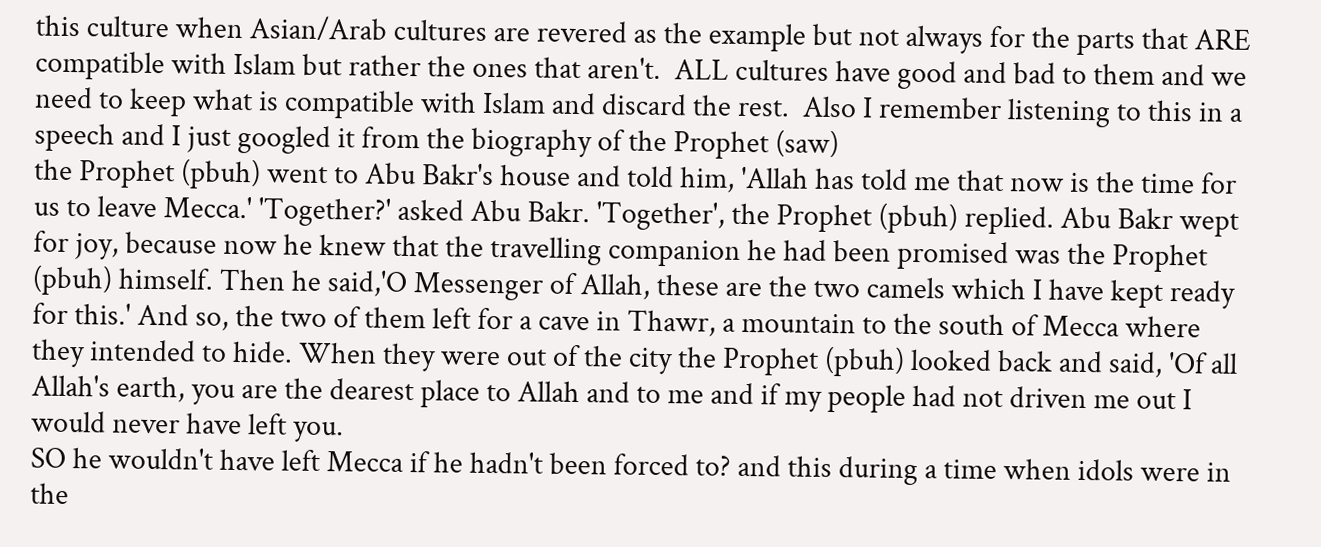this culture when Asian/Arab cultures are revered as the example but not always for the parts that ARE compatible with Islam but rather the ones that aren't.  ALL cultures have good and bad to them and we need to keep what is compatible with Islam and discard the rest.  Also I remember listening to this in a speech and I just googled it from the biography of the Prophet (saw)
the Prophet (pbuh) went to Abu Bakr's house and told him, 'Allah has told me that now is the time for us to leave Mecca.' 'Together?' asked Abu Bakr. 'Together', the Prophet (pbuh) replied. Abu Bakr wept for joy, because now he knew that the travelling companion he had been promised was the Prophet (pbuh) himself. Then he said,'O Messenger of Allah, these are the two camels which I have kept ready for this.' And so, the two of them left for a cave in Thawr, a mountain to the south of Mecca where they intended to hide. When they were out of the city the Prophet (pbuh) looked back and said, 'Of all Allah's earth, you are the dearest place to Allah and to me and if my people had not driven me out I would never have left you.
SO he wouldn't have left Mecca if he hadn't been forced to? and this during a time when idols were in the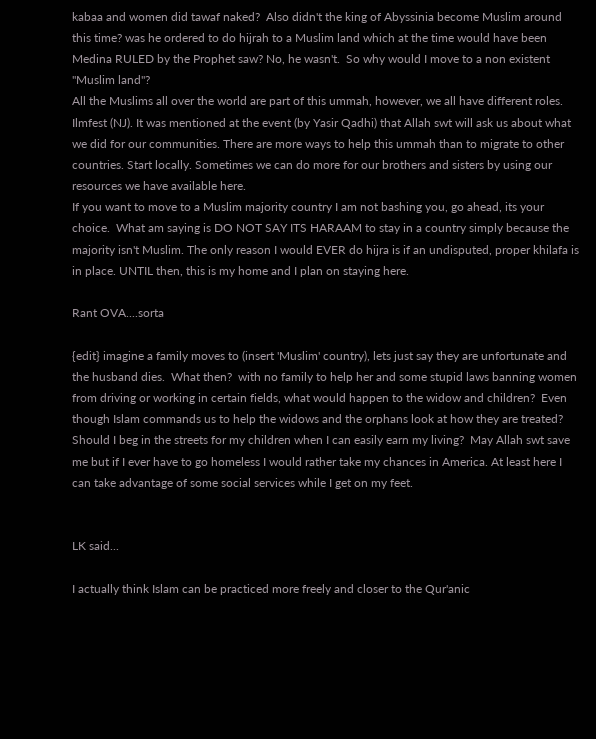kabaa and women did tawaf naked?  Also didn't the king of Abyssinia become Muslim around this time? was he ordered to do hijrah to a Muslim land which at the time would have been Medina RULED by the Prophet saw? No, he wasn't.  So why would I move to a non existent "Muslim land"?
All the Muslims all over the world are part of this ummah, however, we all have different roles. Ilmfest (NJ). It was mentioned at the event (by Yasir Qadhi) that Allah swt will ask us about what we did for our communities. There are more ways to help this ummah than to migrate to other countries. Start locally. Sometimes we can do more for our brothers and sisters by using our resources we have available here.
If you want to move to a Muslim majority country I am not bashing you, go ahead, its your choice.  What am saying is DO NOT SAY ITS HARAAM to stay in a country simply because the majority isn't Muslim. The only reason I would EVER do hijra is if an undisputed, proper khilafa is in place. UNTIL then, this is my home and I plan on staying here.

Rant OVA....sorta

{edit} imagine a family moves to (insert 'Muslim' country), lets just say they are unfortunate and the husband dies.  What then?  with no family to help her and some stupid laws banning women from driving or working in certain fields, what would happen to the widow and children?  Even though Islam commands us to help the widows and the orphans look at how they are treated?  Should I beg in the streets for my children when I can easily earn my living?  May Allah swt save me but if I ever have to go homeless I would rather take my chances in America. At least here I can take advantage of some social services while I get on my feet.


LK said...

I actually think Islam can be practiced more freely and closer to the Qur'anic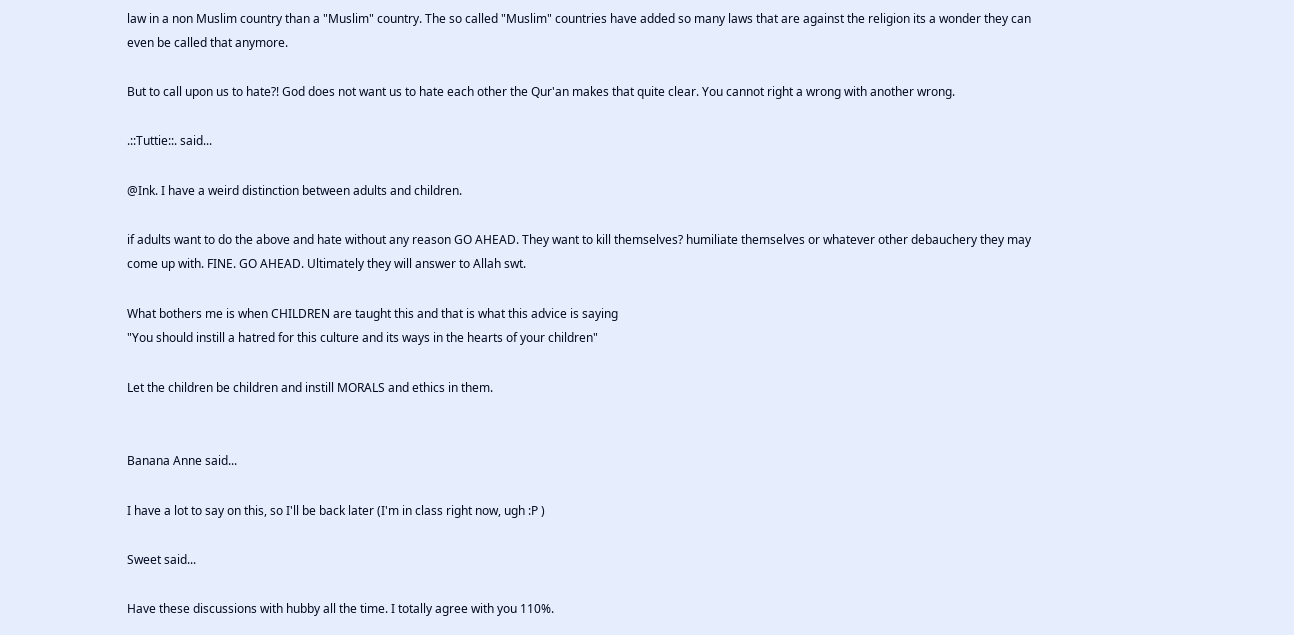law in a non Muslim country than a "Muslim" country. The so called "Muslim" countries have added so many laws that are against the religion its a wonder they can even be called that anymore.

But to call upon us to hate?! God does not want us to hate each other the Qur'an makes that quite clear. You cannot right a wrong with another wrong.

.::Tuttie::. said...

@Ink. I have a weird distinction between adults and children.

if adults want to do the above and hate without any reason GO AHEAD. They want to kill themselves? humiliate themselves or whatever other debauchery they may come up with. FINE. GO AHEAD. Ultimately they will answer to Allah swt.

What bothers me is when CHILDREN are taught this and that is what this advice is saying
"You should instill a hatred for this culture and its ways in the hearts of your children"

Let the children be children and instill MORALS and ethics in them.


Banana Anne said...

I have a lot to say on this, so I'll be back later (I'm in class right now, ugh :P )

Sweet said...

Have these discussions with hubby all the time. I totally agree with you 110%.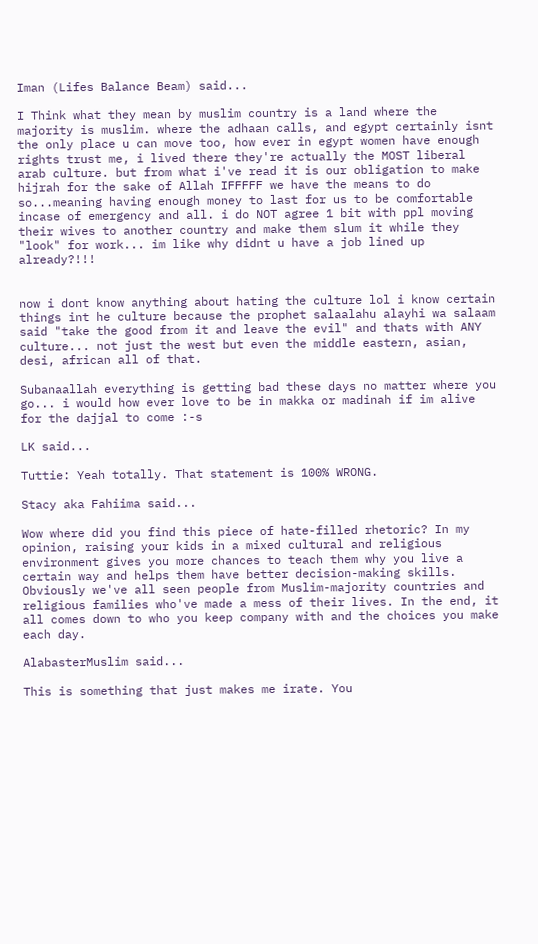Iman (Lifes Balance Beam) said...

I Think what they mean by muslim country is a land where the majority is muslim. where the adhaan calls, and egypt certainly isnt the only place u can move too, how ever in egypt women have enough rights trust me, i lived there they're actually the MOST liberal arab culture. but from what i've read it is our obligation to make hijrah for the sake of Allah IFFFFF we have the means to do so...meaning having enough money to last for us to be comfortable incase of emergency and all. i do NOT agree 1 bit with ppl moving their wives to another country and make them slum it while they "look" for work... im like why didnt u have a job lined up already?!!!


now i dont know anything about hating the culture lol i know certain things int he culture because the prophet salaalahu alayhi wa salaam said "take the good from it and leave the evil" and thats with ANY culture... not just the west but even the middle eastern, asian, desi, african all of that.

Subanaallah everything is getting bad these days no matter where you go... i would how ever love to be in makka or madinah if im alive for the dajjal to come :-s

LK said...

Tuttie: Yeah totally. That statement is 100% WRONG.

Stacy aka Fahiima said...

Wow where did you find this piece of hate-filled rhetoric? In my opinion, raising your kids in a mixed cultural and religious environment gives you more chances to teach them why you live a certain way and helps them have better decision-making skills. Obviously we've all seen people from Muslim-majority countries and religious families who've made a mess of their lives. In the end, it all comes down to who you keep company with and the choices you make each day.

AlabasterMuslim said...

This is something that just makes me irate. You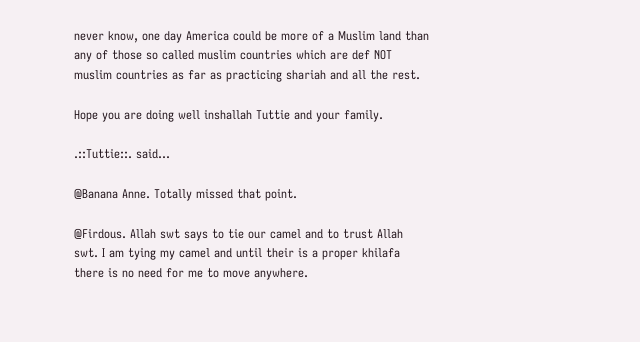never know, one day America could be more of a Muslim land than any of those so called muslim countries which are def NOT muslim countries as far as practicing shariah and all the rest.

Hope you are doing well inshallah Tuttie and your family.

.::Tuttie::. said...

@Banana Anne. Totally missed that point.

@Firdous. Allah swt says to tie our camel and to trust Allah swt. I am tying my camel and until their is a proper khilafa there is no need for me to move anywhere.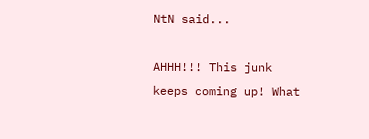NtN said...

AHHH!!! This junk keeps coming up! What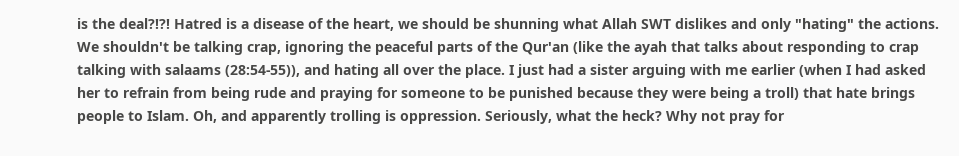is the deal?!?! Hatred is a disease of the heart, we should be shunning what Allah SWT dislikes and only "hating" the actions. We shouldn't be talking crap, ignoring the peaceful parts of the Qur'an (like the ayah that talks about responding to crap talking with salaams (28:54-55)), and hating all over the place. I just had a sister arguing with me earlier (when I had asked her to refrain from being rude and praying for someone to be punished because they were being a troll) that hate brings people to Islam. Oh, and apparently trolling is oppression. Seriously, what the heck? Why not pray for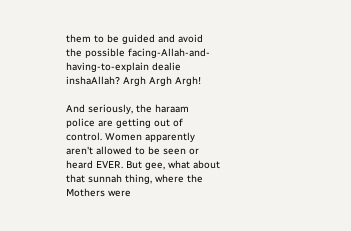them to be guided and avoid the possible facing-Allah-and-having-to-explain dealie inshaAllah? Argh Argh Argh!

And seriously, the haraam police are getting out of control. Women apparently aren't allowed to be seen or heard EVER. But gee, what about that sunnah thing, where the Mothers were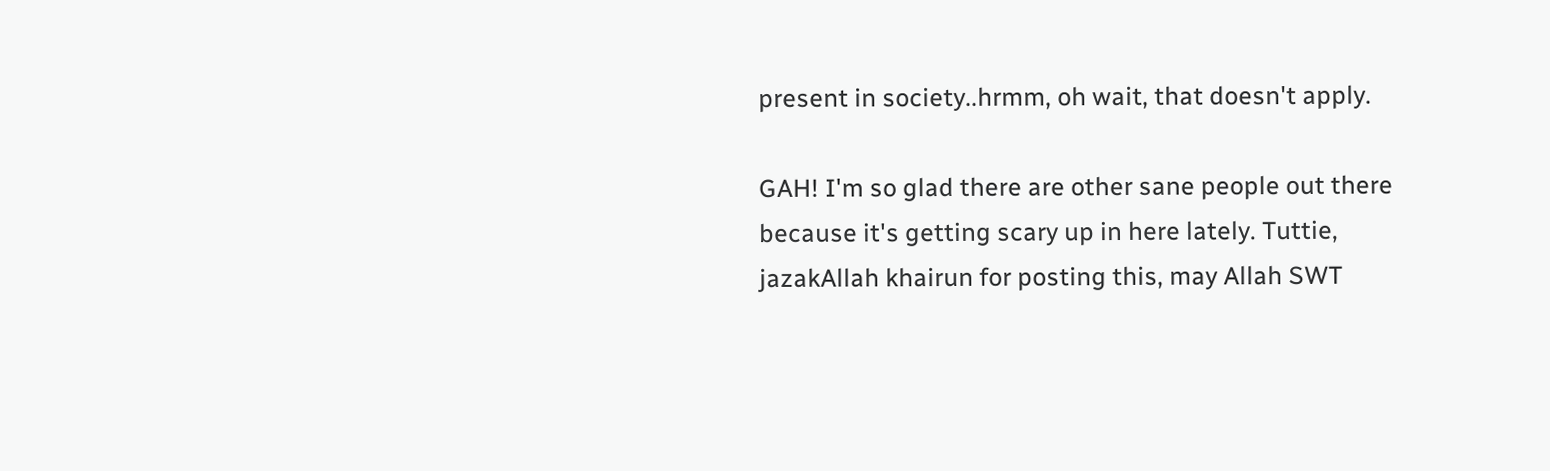present in society..hrmm, oh wait, that doesn't apply.

GAH! I'm so glad there are other sane people out there because it's getting scary up in here lately. Tuttie, jazakAllah khairun for posting this, may Allah SWT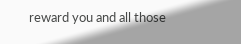reward you and all those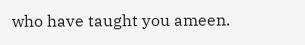who have taught you ameen.